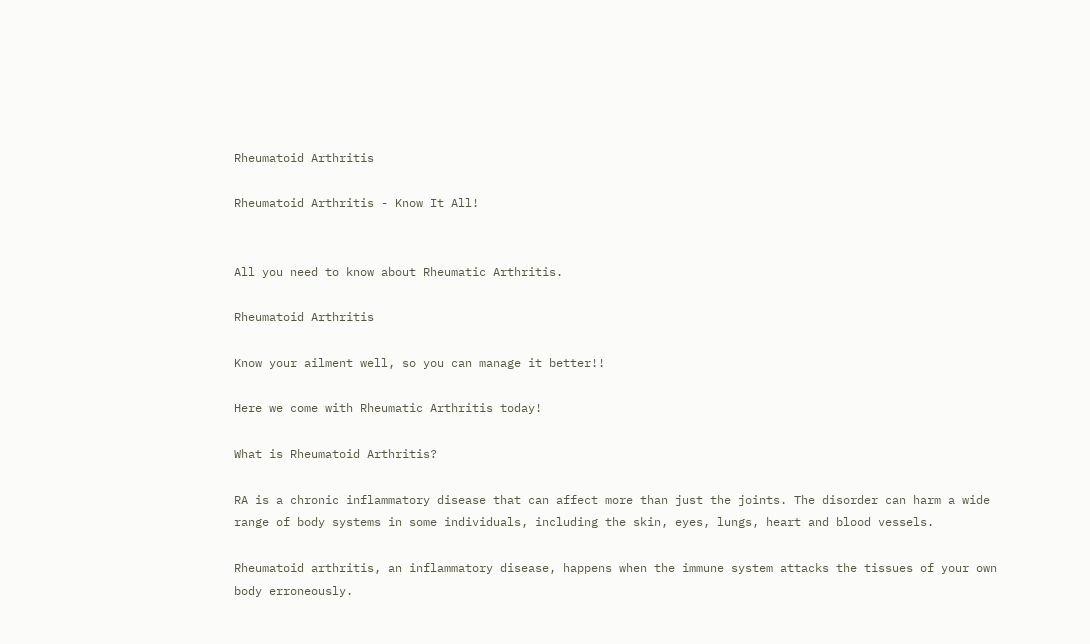Rheumatoid Arthritis

Rheumatoid Arthritis - Know It All!


All you need to know about Rheumatic Arthritis.

Rheumatoid Arthritis

Know your ailment well, so you can manage it better!!

Here we come with Rheumatic Arthritis today!

What is Rheumatoid Arthritis?

RA is a chronic inflammatory disease that can affect more than just the joints. The disorder can harm a wide range of body systems in some individuals, including the skin, eyes, lungs, heart and blood vessels.

Rheumatoid arthritis, an inflammatory disease, happens when the immune system attacks the tissues of your own body erroneously.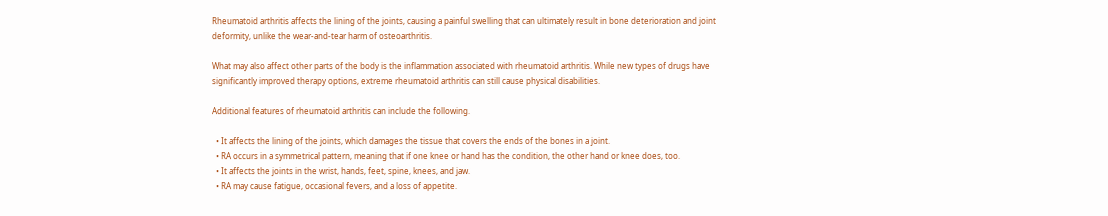Rheumatoid arthritis affects the lining of the joints, causing a painful swelling that can ultimately result in bone deterioration and joint deformity, unlike the wear-and-tear harm of osteoarthritis.

What may also affect other parts of the body is the inflammation associated with rheumatoid arthritis. While new types of drugs have significantly improved therapy options, extreme rheumatoid arthritis can still cause physical disabilities.

Additional features of rheumatoid arthritis can include the following.

  • It affects the lining of the joints, which damages the tissue that covers the ends of the bones in a joint.
  • RA occurs in a symmetrical pattern, meaning that if one knee or hand has the condition, the other hand or knee does, too.
  • It affects the joints in the wrist, hands, feet, spine, knees, and jaw.
  • RA may cause fatigue, occasional fevers, and a loss of appetite.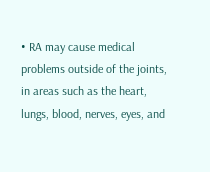• RA may cause medical problems outside of the joints, in areas such as the heart, lungs, blood, nerves, eyes, and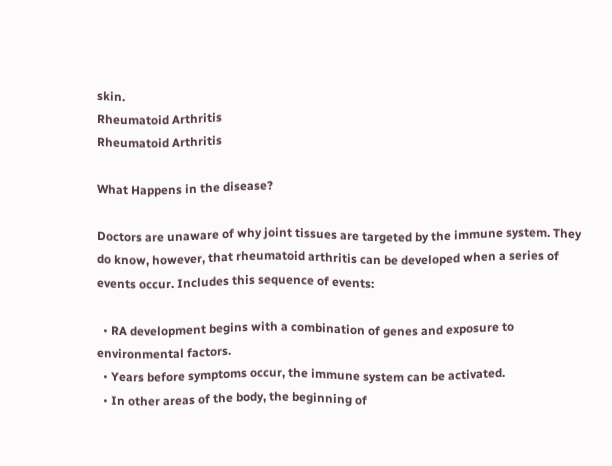skin.
Rheumatoid Arthritis
Rheumatoid Arthritis

What Happens in the disease?

Doctors are unaware of why joint tissues are targeted by the immune system. They do know, however, that rheumatoid arthritis can be developed when a series of events occur. Includes this sequence of events:

  • RA development begins with a combination of genes and exposure to environmental factors.
  • Years before symptoms occur, the immune system can be activated.
  • In other areas of the body, the beginning of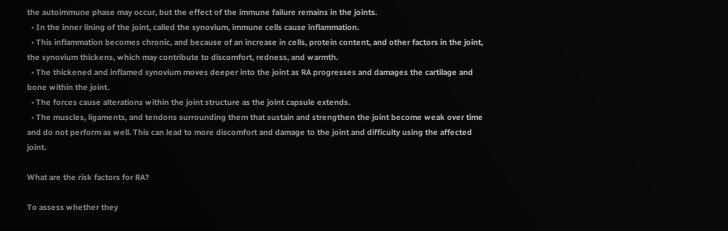the autoimmune phase may occur, but the effect of the immune failure remains in the joints.
  • In the inner lining of the joint, called the synovium, immune cells cause inflammation.
  • This inflammation becomes chronic, and because of an increase in cells, protein content, and other factors in the joint, the synovium thickens, which may contribute to discomfort, redness, and warmth.
  • The thickened and inflamed synovium moves deeper into the joint as RA progresses and damages the cartilage and bone within the joint.
  • The forces cause alterations within the joint structure as the joint capsule extends.
  • The muscles, ligaments, and tendons surrounding them that sustain and strengthen the joint become weak over time and do not perform as well. This can lead to more discomfort and damage to the joint and difficulty using the affected joint.

What are the risk factors for RA?

To assess whether they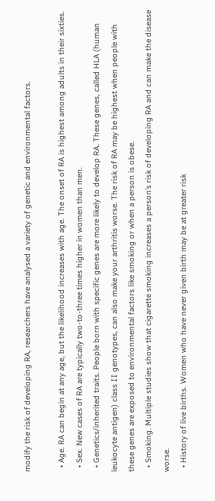modify the risk of developing RA, researchers have analysed a variety of genetic and environmental factors.

  • Age. RA can begin at any age, but the likelihood increases with age. The onset of RA is highest among adults in their sixties.
  • Sex. New cases of RA are typically two-to-three times higher in women than men.
  • Genetics/inherited traits. People born with specific genes are more likely to develop RA. These genes, called HLA (human leukocyte antigen) class II genotypes, can also make your arthritis worse. The risk of RA may be highest when people with these genes are exposed to environmental factors like smoking or when a person is obese.
  • Smoking. Multiple studies show that cigarette smoking increases a person’s risk of developing RA and can make the disease worse.
  • History of live births. Women who have never given birth may be at greater risk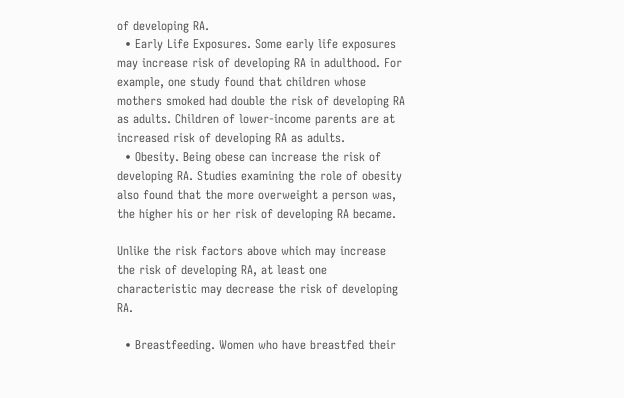of developing RA.
  • Early Life Exposures. Some early life exposures may increase risk of developing RA in adulthood. For example, one study found that children whose mothers smoked had double the risk of developing RA as adults. Children of lower-income parents are at increased risk of developing RA as adults.
  • Obesity. Being obese can increase the risk of developing RA. Studies examining the role of obesity also found that the more overweight a person was, the higher his or her risk of developing RA became.

Unlike the risk factors above which may increase the risk of developing RA, at least one characteristic may decrease the risk of developing RA.

  • Breastfeeding. Women who have breastfed their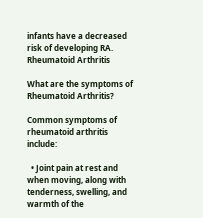infants have a decreased risk of developing RA.
Rheumatoid Arthritis

What are the symptoms of Rheumatoid Arthritis?

Common symptoms of rheumatoid arthritis include:

  • Joint pain at rest and when moving, along with tenderness, swelling, and warmth of the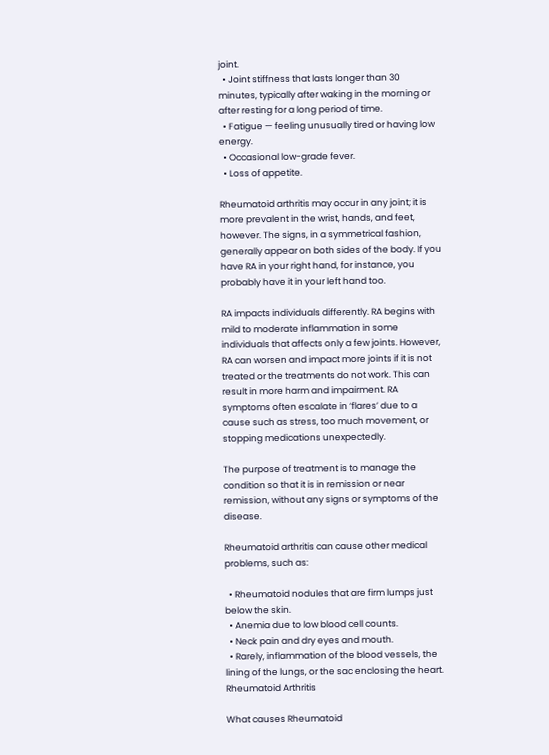joint.
  • Joint stiffness that lasts longer than 30 minutes, typically after waking in the morning or after resting for a long period of time.
  • Fatigue — feeling unusually tired or having low energy.
  • Occasional low-grade fever.
  • Loss of appetite.

Rheumatoid arthritis may occur in any joint; it is more prevalent in the wrist, hands, and feet, however. The signs, in a symmetrical fashion, generally appear on both sides of the body. If you have RA in your right hand, for instance, you probably have it in your left hand too.

RA impacts individuals differently. RA begins with mild to moderate inflammation in some individuals that affects only a few joints. However, RA can worsen and impact more joints if it is not treated or the treatments do not work. This can result in more harm and impairment. RA symptoms often escalate in ‘flares’ due to a cause such as stress, too much movement, or stopping medications unexpectedly.

The purpose of treatment is to manage the condition so that it is in remission or near remission, without any signs or symptoms of the disease.

Rheumatoid arthritis can cause other medical problems, such as:

  • Rheumatoid nodules that are firm lumps just below the skin.
  • Anemia due to low blood cell counts.
  • Neck pain and dry eyes and mouth.
  • Rarely, inflammation of the blood vessels, the lining of the lungs, or the sac enclosing the heart.
Rheumatoid Arthritis

What causes Rheumatoid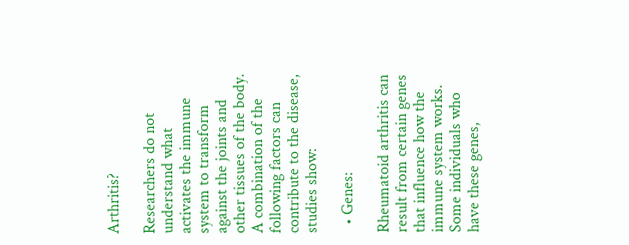Arthritis?

Researchers do not understand what activates the immune system to transform against the joints and other tissues of the body. A combination of the following factors can contribute to the disease, studies show:

  • Genes:

Rheumatoid arthritis can result from certain genes that influence how the immune system works. Some individuals who have these genes,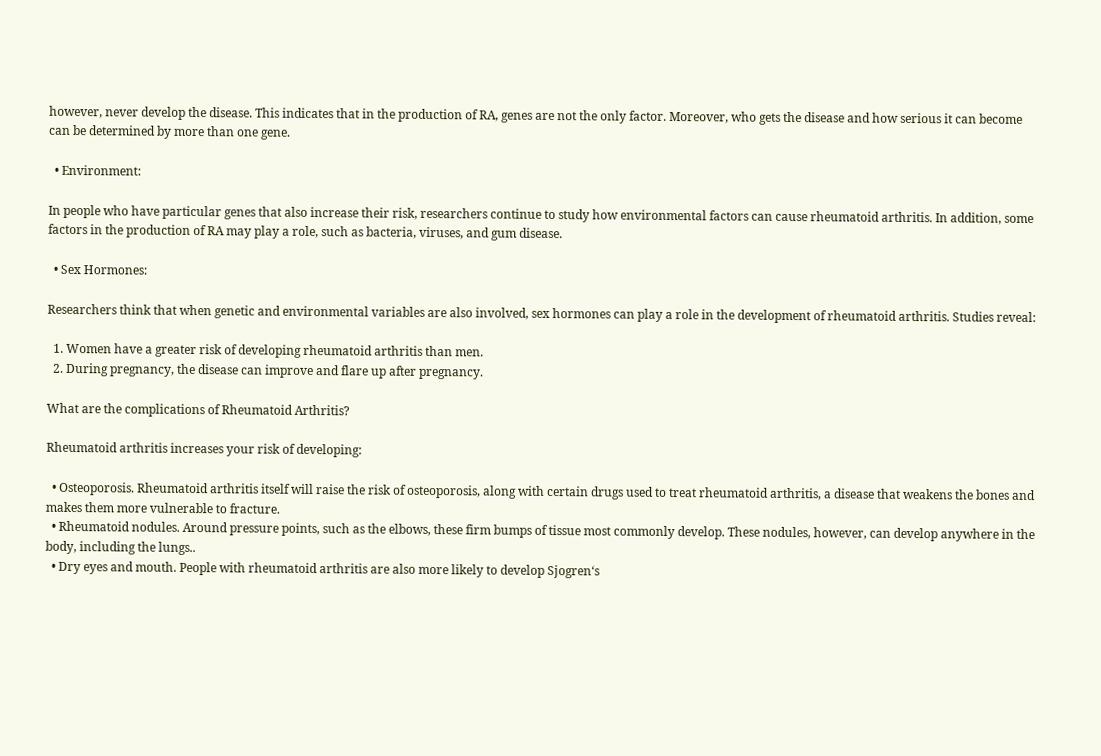however, never develop the disease. This indicates that in the production of RA, genes are not the only factor. Moreover, who gets the disease and how serious it can become can be determined by more than one gene.

  • Environment:

In people who have particular genes that also increase their risk, researchers continue to study how environmental factors can cause rheumatoid arthritis. In addition, some factors in the production of RA may play a role, such as bacteria, viruses, and gum disease.

  • Sex Hormones:

Researchers think that when genetic and environmental variables are also involved, sex hormones can play a role in the development of rheumatoid arthritis. Studies reveal:

  1. Women have a greater risk of developing rheumatoid arthritis than men.
  2. During pregnancy, the disease can improve and flare up after pregnancy.

What are the complications of Rheumatoid Arthritis?

Rheumatoid arthritis increases your risk of developing:

  • Osteoporosis. Rheumatoid arthritis itself will raise the risk of osteoporosis, along with certain drugs used to treat rheumatoid arthritis, a disease that weakens the bones and makes them more vulnerable to fracture.
  • Rheumatoid nodules. Around pressure points, such as the elbows, these firm bumps of tissue most commonly develop. These nodules, however, can develop anywhere in the body, including the lungs..
  • Dry eyes and mouth. People with rheumatoid arthritis are also more likely to develop Sjogren‘s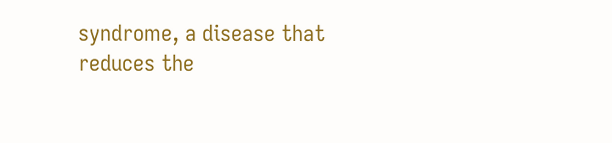syndrome, a disease that reduces the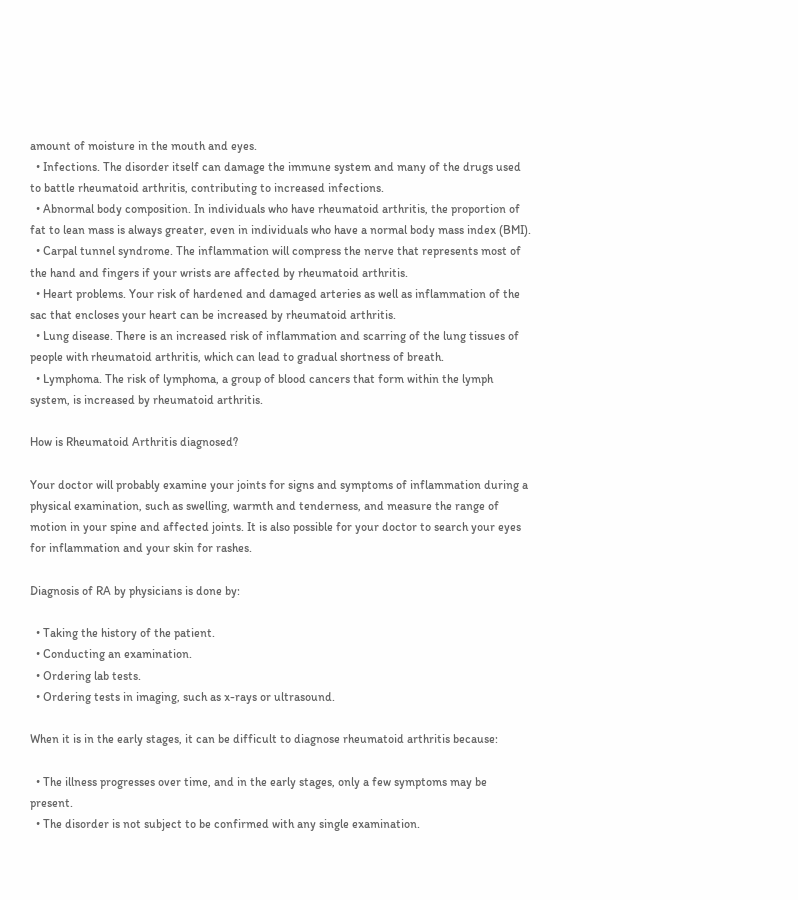amount of moisture in the mouth and eyes.
  • Infections. The disorder itself can damage the immune system and many of the drugs used to battle rheumatoid arthritis, contributing to increased infections.
  • Abnormal body composition. In individuals who have rheumatoid arthritis, the proportion of fat to lean mass is always greater, even in individuals who have a normal body mass index (BMI).
  • Carpal tunnel syndrome. The inflammation will compress the nerve that represents most of the hand and fingers if your wrists are affected by rheumatoid arthritis.
  • Heart problems. Your risk of hardened and damaged arteries as well as inflammation of the sac that encloses your heart can be increased by rheumatoid arthritis.
  • Lung disease. There is an increased risk of inflammation and scarring of the lung tissues of people with rheumatoid arthritis, which can lead to gradual shortness of breath.
  • Lymphoma. The risk of lymphoma, a group of blood cancers that form within the lymph system, is increased by rheumatoid arthritis.

How is Rheumatoid Arthritis diagnosed?

Your doctor will probably examine your joints for signs and symptoms of inflammation during a physical examination, such as swelling, warmth and tenderness, and measure the range of motion in your spine and affected joints. It is also possible for your doctor to search your eyes for inflammation and your skin for rashes.

Diagnosis of RA by physicians is done by:

  • Taking the history of the patient.
  • Conducting an examination.
  • Ordering lab tests.
  • Ordering tests in imaging, such as x-rays or ultrasound.

When it is in the early stages, it can be difficult to diagnose rheumatoid arthritis because:

  • The illness progresses over time, and in the early stages, only a few symptoms may be present.
  • The disorder is not subject to be confirmed with any single examination.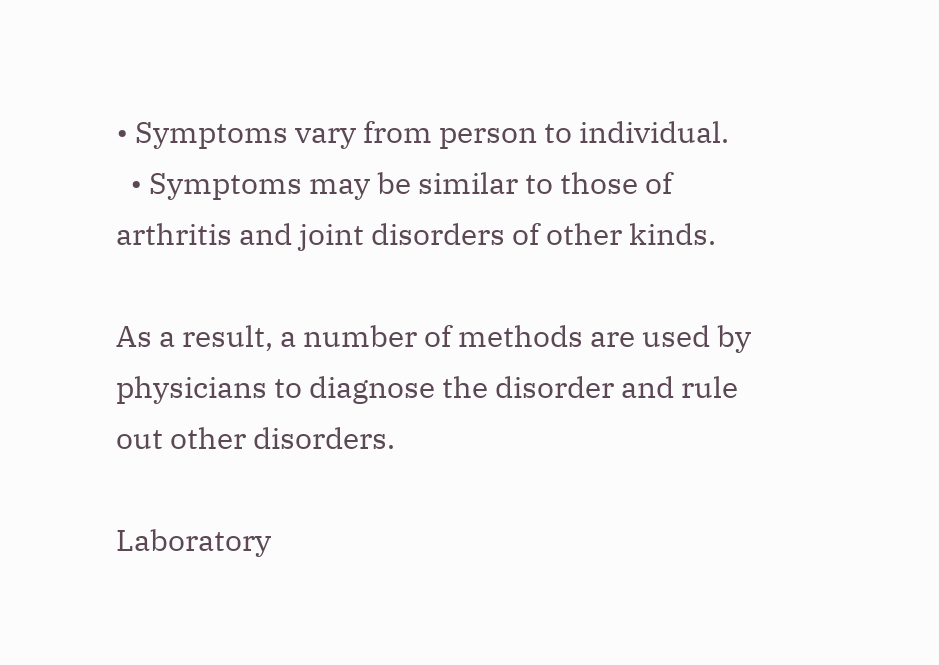• Symptoms vary from person to individual.
  • Symptoms may be similar to those of arthritis and joint disorders of other kinds.

As a result, a number of methods are used by physicians to diagnose the disorder and rule out other disorders.

Laboratory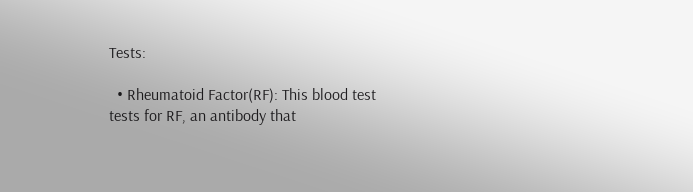Tests:

  • Rheumatoid Factor(RF): This blood test tests for RF, an antibody that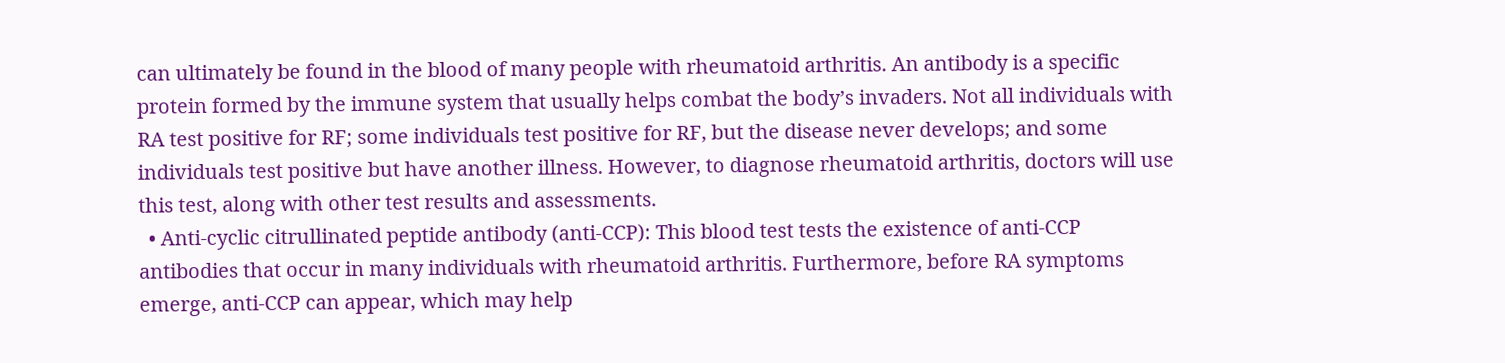can ultimately be found in the blood of many people with rheumatoid arthritis. An antibody is a specific protein formed by the immune system that usually helps combat the body’s invaders. Not all individuals with RA test positive for RF; some individuals test positive for RF, but the disease never develops; and some individuals test positive but have another illness. However, to diagnose rheumatoid arthritis, doctors will use this test, along with other test results and assessments.
  • Anti-cyclic citrullinated peptide antibody (anti-CCP): This blood test tests the existence of anti-CCP antibodies that occur in many individuals with rheumatoid arthritis. Furthermore, before RA symptoms emerge, anti-CCP can appear, which may help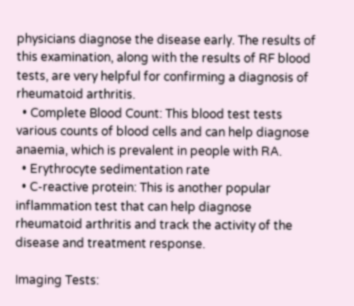physicians diagnose the disease early. The results of this examination, along with the results of RF blood tests, are very helpful for confirming a diagnosis of rheumatoid arthritis.
  • Complete Blood Count: This blood test tests various counts of blood cells and can help diagnose anaemia, which is prevalent in people with RA.
  • Erythrocyte sedimentation rate
  • C-reactive protein: This is another popular inflammation test that can help diagnose rheumatoid arthritis and track the activity of the disease and treatment response.

Imaging Tests: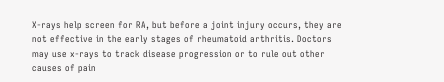X-rays help screen for RA, but before a joint injury occurs, they are not effective in the early stages of rheumatoid arthritis. Doctors may use x-rays to track disease progression or to rule out other causes of pain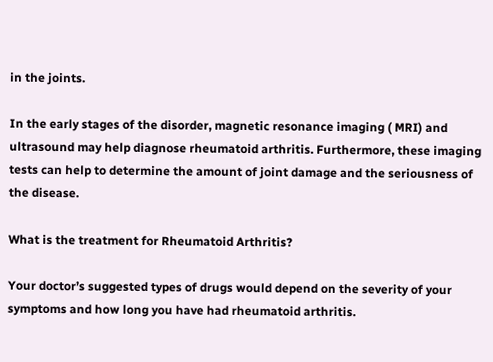in the joints.

In the early stages of the disorder, magnetic resonance imaging ( MRI) and ultrasound may help diagnose rheumatoid arthritis. Furthermore, these imaging tests can help to determine the amount of joint damage and the seriousness of the disease.

What is the treatment for Rheumatoid Arthritis?

Your doctor’s suggested types of drugs would depend on the severity of your symptoms and how long you have had rheumatoid arthritis.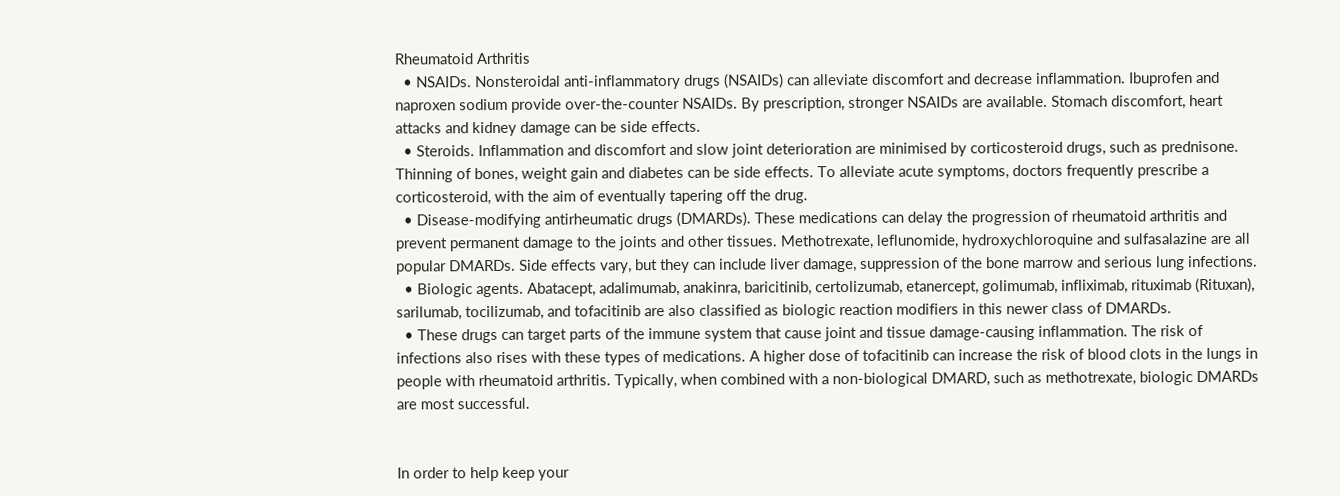Rheumatoid Arthritis
  • NSAIDs. Nonsteroidal anti-inflammatory drugs (NSAIDs) can alleviate discomfort and decrease inflammation. Ibuprofen and naproxen sodium provide over-the-counter NSAIDs. By prescription, stronger NSAIDs are available. Stomach discomfort, heart attacks and kidney damage can be side effects.
  • Steroids. Inflammation and discomfort and slow joint deterioration are minimised by corticosteroid drugs, such as prednisone. Thinning of bones, weight gain and diabetes can be side effects. To alleviate acute symptoms, doctors frequently prescribe a corticosteroid, with the aim of eventually tapering off the drug.
  • Disease-modifying antirheumatic drugs (DMARDs). These medications can delay the progression of rheumatoid arthritis and prevent permanent damage to the joints and other tissues. Methotrexate, leflunomide, hydroxychloroquine and sulfasalazine are all popular DMARDs. Side effects vary, but they can include liver damage, suppression of the bone marrow and serious lung infections.
  • Biologic agents. Abatacept, adalimumab, anakinra, baricitinib, certolizumab, etanercept, golimumab, infliximab, rituximab (Rituxan), sarilumab, tocilizumab, and tofacitinib are also classified as biologic reaction modifiers in this newer class of DMARDs.
  • These drugs can target parts of the immune system that cause joint and tissue damage-causing inflammation. The risk of infections also rises with these types of medications. A higher dose of tofacitinib can increase the risk of blood clots in the lungs in people with rheumatoid arthritis. Typically, when combined with a non-biological DMARD, such as methotrexate, biologic DMARDs are most successful.


In order to help keep your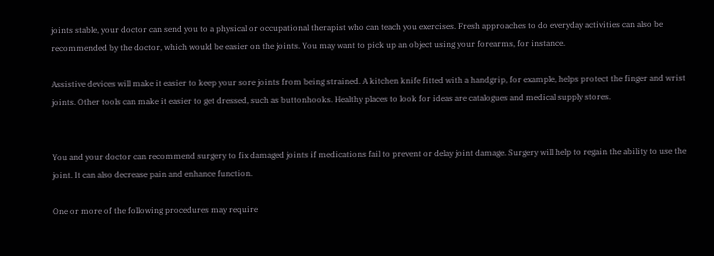joints stable, your doctor can send you to a physical or occupational therapist who can teach you exercises. Fresh approaches to do everyday activities can also be recommended by the doctor, which would be easier on the joints. You may want to pick up an object using your forearms, for instance.

Assistive devices will make it easier to keep your sore joints from being strained. A kitchen knife fitted with a handgrip, for example, helps protect the finger and wrist joints. Other tools can make it easier to get dressed, such as buttonhooks. Healthy places to look for ideas are catalogues and medical supply stores.


You and your doctor can recommend surgery to fix damaged joints if medications fail to prevent or delay joint damage. Surgery will help to regain the ability to use the joint. It can also decrease pain and enhance function.

One or more of the following procedures may require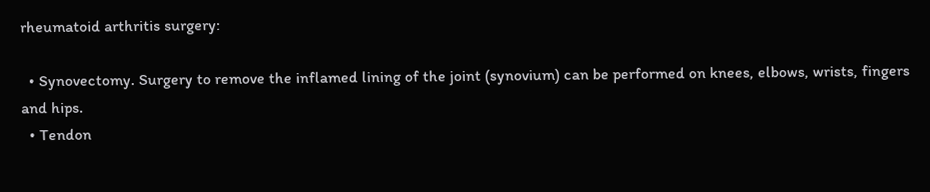rheumatoid arthritis surgery:

  • Synovectomy. Surgery to remove the inflamed lining of the joint (synovium) can be performed on knees, elbows, wrists, fingers and hips.
  • Tendon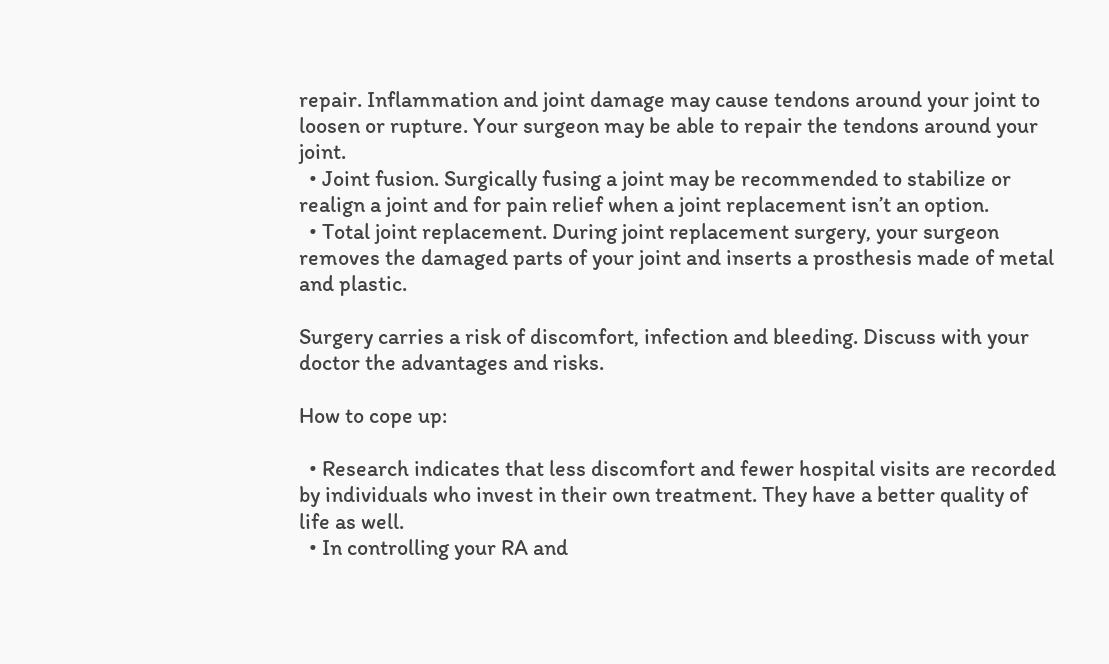repair. Inflammation and joint damage may cause tendons around your joint to loosen or rupture. Your surgeon may be able to repair the tendons around your joint.
  • Joint fusion. Surgically fusing a joint may be recommended to stabilize or realign a joint and for pain relief when a joint replacement isn’t an option.
  • Total joint replacement. During joint replacement surgery, your surgeon removes the damaged parts of your joint and inserts a prosthesis made of metal and plastic.

Surgery carries a risk of discomfort, infection and bleeding. Discuss with your doctor the advantages and risks.

How to cope up:

  • Research indicates that less discomfort and fewer hospital visits are recorded by individuals who invest in their own treatment. They have a better quality of life as well.
  • In controlling your RA and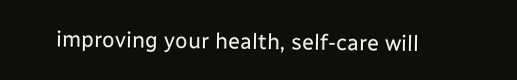improving your health, self-care will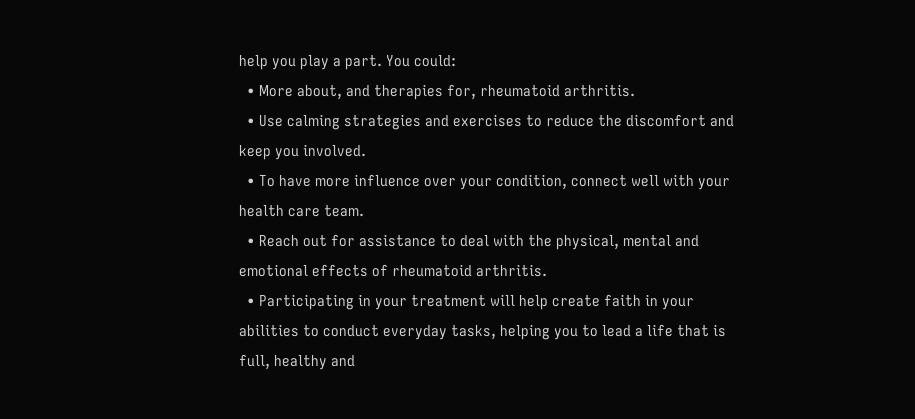help you play a part. You could:
  • More about, and therapies for, rheumatoid arthritis.
  • Use calming strategies and exercises to reduce the discomfort and keep you involved.
  • To have more influence over your condition, connect well with your health care team.
  • Reach out for assistance to deal with the physical, mental and emotional effects of rheumatoid arthritis.
  • Participating in your treatment will help create faith in your abilities to conduct everyday tasks, helping you to lead a life that is full, healthy and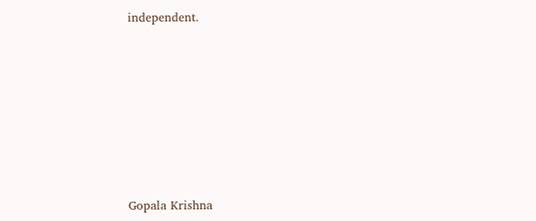independent.









Gopala Krishna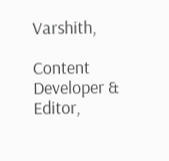Varshith,

Content Developer & Editor,